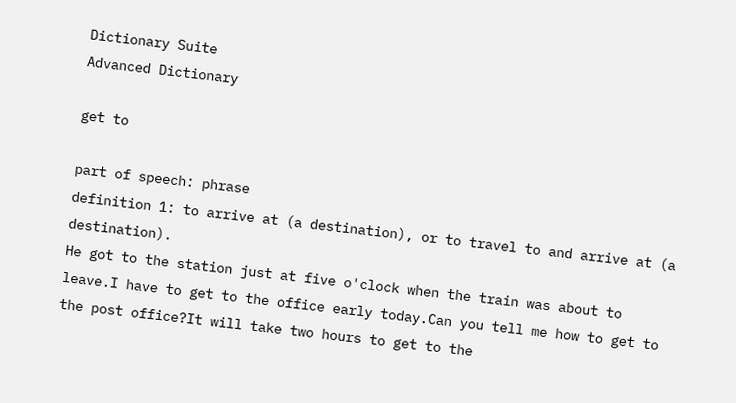Dictionary Suite
Advanced Dictionary

get to

part of speech: phrase
definition 1: to arrive at (a destination), or to travel to and arrive at (a destination).
He got to the station just at five o'clock when the train was about to leave.I have to get to the office early today.Can you tell me how to get to the post office?It will take two hours to get to the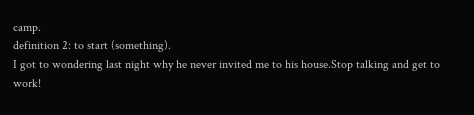camp.
definition 2: to start (something).
I got to wondering last night why he never invited me to his house.Stop talking and get to work!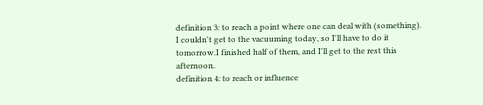definition 3: to reach a point where one can deal with (something).
I couldn't get to the vacuuming today, so I'll have to do it tomorrow.I finished half of them, and I'll get to the rest this afternoon.
definition 4: to reach or influence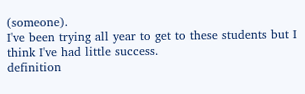(someone).
I've been trying all year to get to these students but I think I've had little success.
definition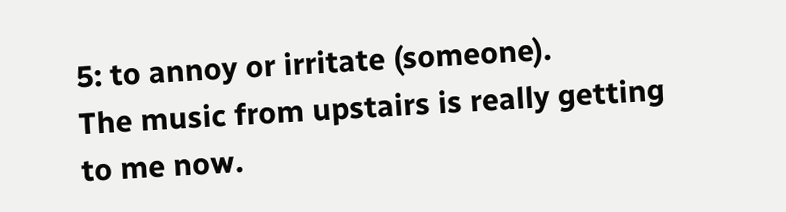5: to annoy or irritate (someone).
The music from upstairs is really getting to me now.